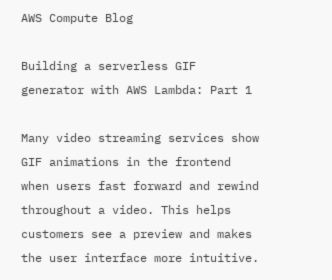AWS Compute Blog

Building a serverless GIF generator with AWS Lambda: Part 1

Many video streaming services show GIF animations in the frontend when users fast forward and rewind throughout a video. This helps customers see a preview and makes the user interface more intuitive.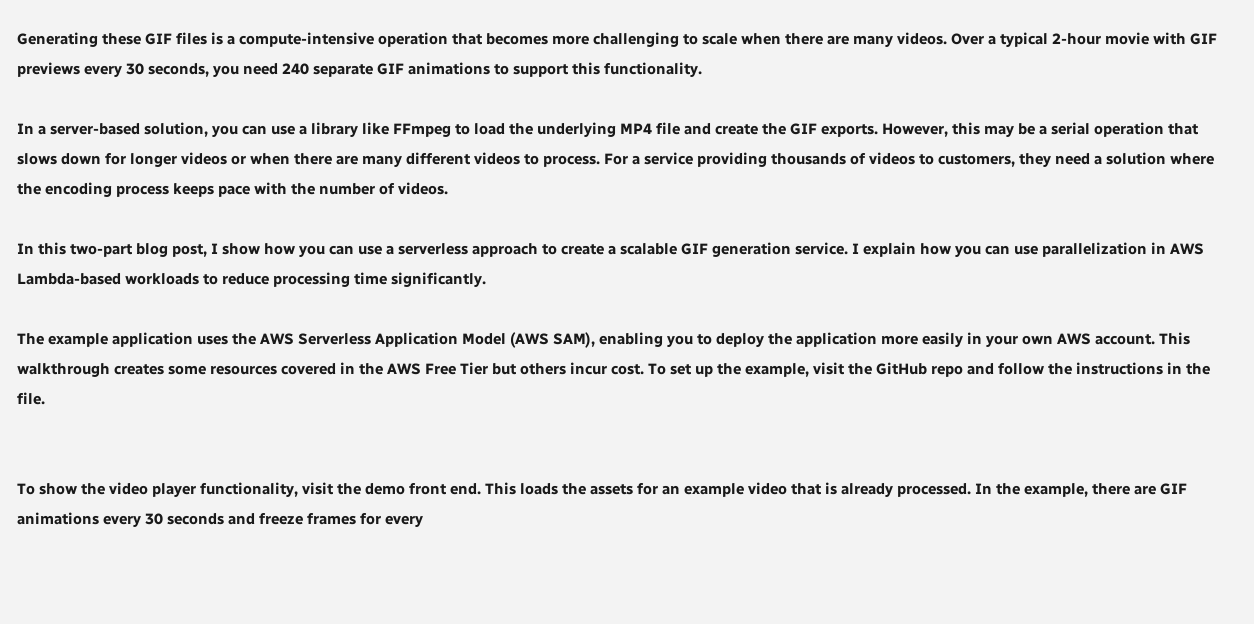Generating these GIF files is a compute-intensive operation that becomes more challenging to scale when there are many videos. Over a typical 2-hour movie with GIF previews every 30 seconds, you need 240 separate GIF animations to support this functionality.

In a server-based solution, you can use a library like FFmpeg to load the underlying MP4 file and create the GIF exports. However, this may be a serial operation that slows down for longer videos or when there are many different videos to process. For a service providing thousands of videos to customers, they need a solution where the encoding process keeps pace with the number of videos.

In this two-part blog post, I show how you can use a serverless approach to create a scalable GIF generation service. I explain how you can use parallelization in AWS Lambda-based workloads to reduce processing time significantly.

The example application uses the AWS Serverless Application Model (AWS SAM), enabling you to deploy the application more easily in your own AWS account. This walkthrough creates some resources covered in the AWS Free Tier but others incur cost. To set up the example, visit the GitHub repo and follow the instructions in the file.


To show the video player functionality, visit the demo front end. This loads the assets for an example video that is already processed. In the example, there are GIF animations every 30 seconds and freeze frames for every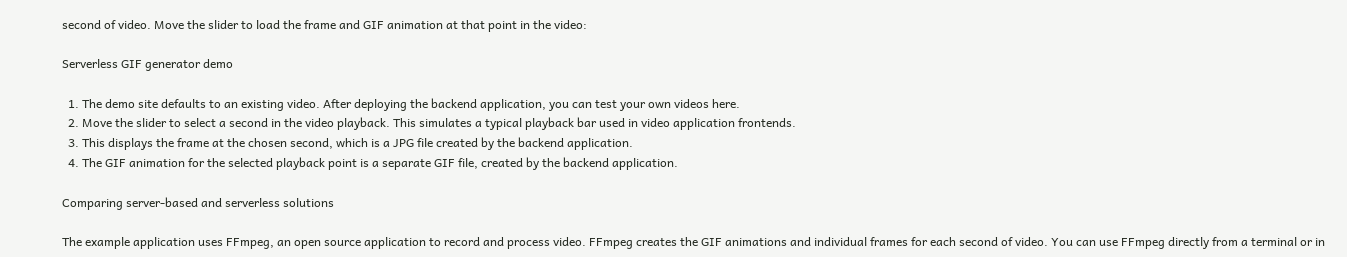second of video. Move the slider to load the frame and GIF animation at that point in the video:

Serverless GIF generator demo

  1. The demo site defaults to an existing video. After deploying the backend application, you can test your own videos here.
  2. Move the slider to select a second in the video playback. This simulates a typical playback bar used in video application frontends.
  3. This displays the frame at the chosen second, which is a JPG file created by the backend application.
  4. The GIF animation for the selected playback point is a separate GIF file, created by the backend application.

Comparing server-based and serverless solutions

The example application uses FFmpeg, an open source application to record and process video. FFmpeg creates the GIF animations and individual frames for each second of video. You can use FFmpeg directly from a terminal or in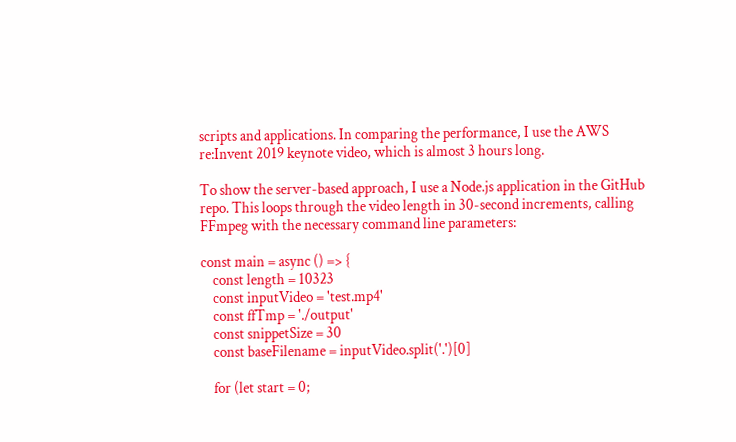scripts and applications. In comparing the performance, I use the AWS re:Invent 2019 keynote video, which is almost 3 hours long.

To show the server-based approach, I use a Node.js application in the GitHub repo. This loops through the video length in 30-second increments, calling FFmpeg with the necessary command line parameters:

const main = async () => {
    const length = 10323
    const inputVideo = 'test.mp4'
    const ffTmp = './output'
    const snippetSize = 30
    const baseFilename = inputVideo.split('.')[0]

    for (let start = 0;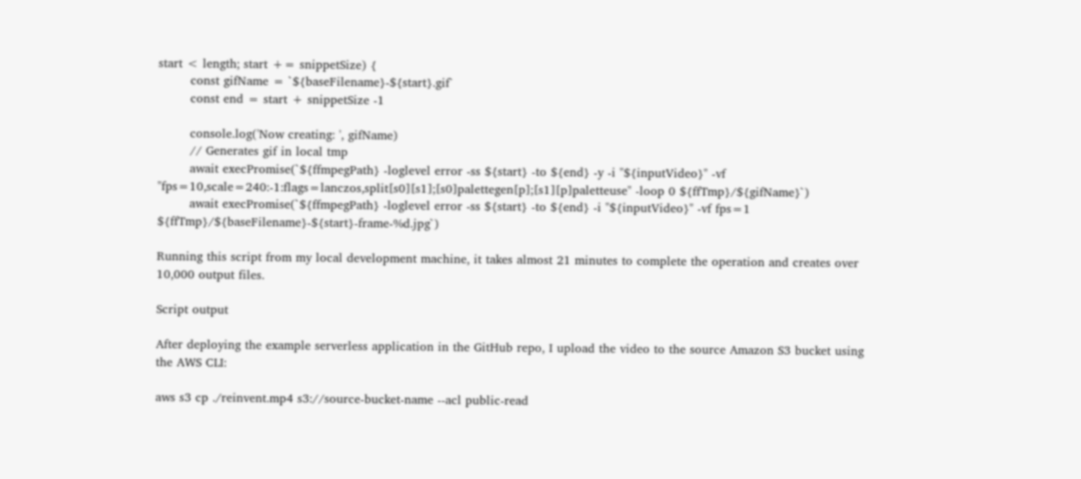start < length; start += snippetSize) {
        const gifName = `${baseFilename}-${start}.gif`
        const end = start + snippetSize -1

        console.log('Now creating: ', gifName)
        // Generates gif in local tmp
        await execPromise(`${ffmpegPath} -loglevel error -ss ${start} -to ${end} -y -i "${inputVideo}" -vf "fps=10,scale=240:-1:flags=lanczos,split[s0][s1];[s0]palettegen[p];[s1][p]paletteuse" -loop 0 ${ffTmp}/${gifName}`)
        await execPromise(`${ffmpegPath} -loglevel error -ss ${start} -to ${end} -i "${inputVideo}" -vf fps=1 ${ffTmp}/${baseFilename}-${start}-frame-%d.jpg`)

Running this script from my local development machine, it takes almost 21 minutes to complete the operation and creates over 10,000 output files.

Script output

After deploying the example serverless application in the GitHub repo, I upload the video to the source Amazon S3 bucket using the AWS CLI:

aws s3 cp ./reinvent.mp4 s3://source-bucket-name --acl public-read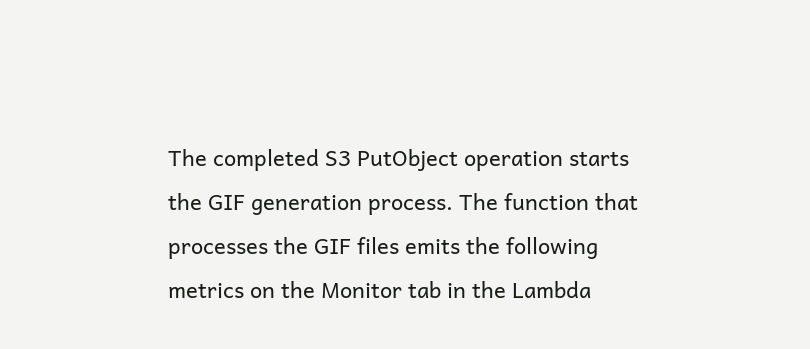The completed S3 PutObject operation starts the GIF generation process. The function that processes the GIF files emits the following metrics on the Monitor tab in the Lambda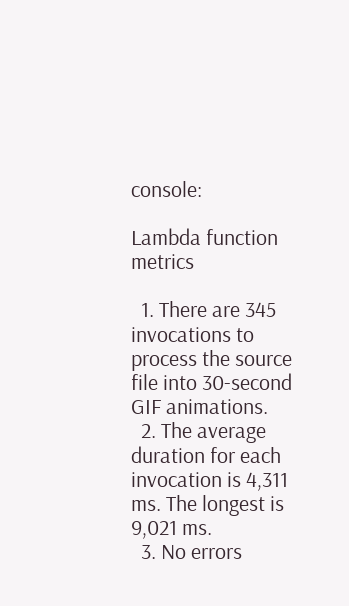console:

Lambda function metrics

  1. There are 345 invocations to process the source file into 30-second GIF animations.
  2. The average duration for each invocation is 4,311 ms. The longest is 9,021 ms.
  3. No errors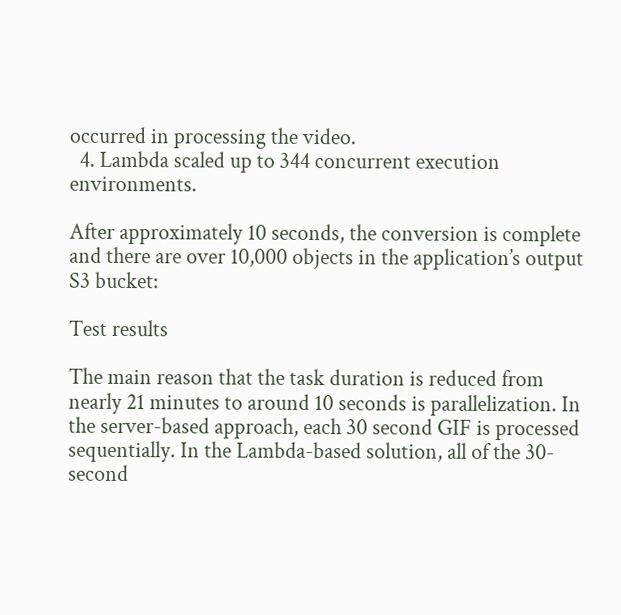occurred in processing the video.
  4. Lambda scaled up to 344 concurrent execution environments.

After approximately 10 seconds, the conversion is complete and there are over 10,000 objects in the application’s output S3 bucket:

Test results

The main reason that the task duration is reduced from nearly 21 minutes to around 10 seconds is parallelization. In the server-based approach, each 30 second GIF is processed sequentially. In the Lambda-based solution, all of the 30-second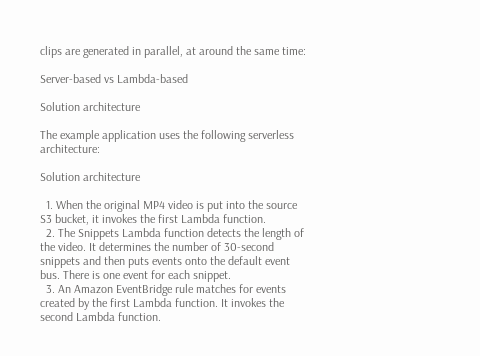clips are generated in parallel, at around the same time:

Server-based vs Lambda-based

Solution architecture

The example application uses the following serverless architecture:

Solution architecture

  1. When the original MP4 video is put into the source S3 bucket, it invokes the first Lambda function.
  2. The Snippets Lambda function detects the length of the video. It determines the number of 30-second snippets and then puts events onto the default event bus. There is one event for each snippet.
  3. An Amazon EventBridge rule matches for events created by the first Lambda function. It invokes the second Lambda function.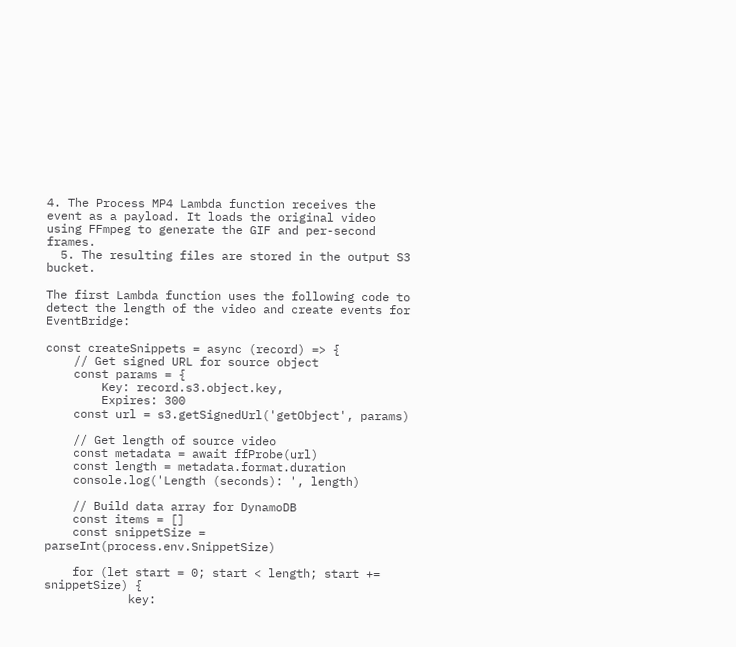4. The Process MP4 Lambda function receives the event as a payload. It loads the original video using FFmpeg to generate the GIF and per-second frames.
  5. The resulting files are stored in the output S3 bucket.

The first Lambda function uses the following code to detect the length of the video and create events for EventBridge:

const createSnippets = async (record) => {
    // Get signed URL for source object
    const params = {
        Key: record.s3.object.key,
        Expires: 300
    const url = s3.getSignedUrl('getObject', params)

    // Get length of source video
    const metadata = await ffProbe(url)
    const length = metadata.format.duration
    console.log('Length (seconds): ', length)

    // Build data array for DynamoDB
    const items = []
    const snippetSize = parseInt(process.env.SnippetSize)

    for (let start = 0; start < length; start += snippetSize) {
            key: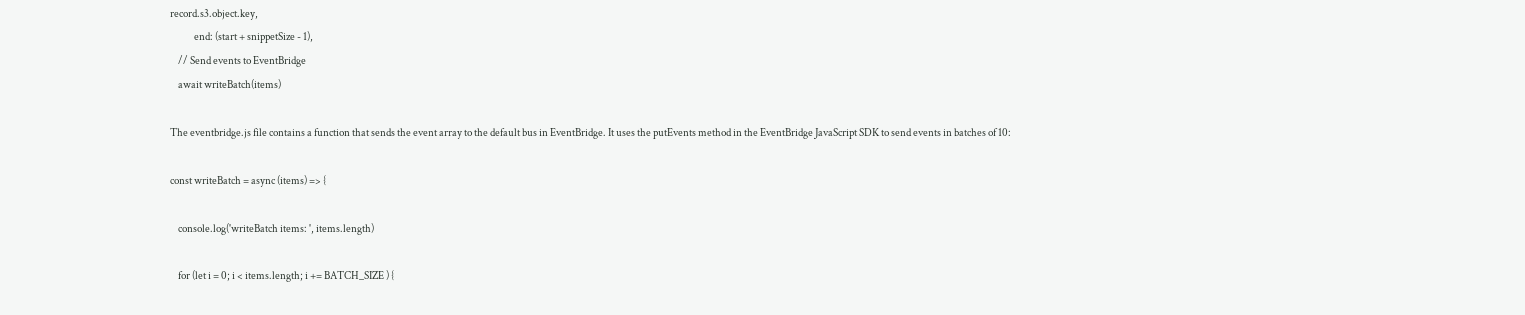record.s3.object.key,
            end: (start + snippetSize - 1),
    // Send events to EventBridge
    await writeBatch(items)

The eventbridge.js file contains a function that sends the event array to the default bus in EventBridge. It uses the putEvents method in the EventBridge JavaScript SDK to send events in batches of 10:

const writeBatch = async (items) => {

    console.log('writeBatch items: ', items.length)

    for (let i = 0; i < items.length; i += BATCH_SIZE ) {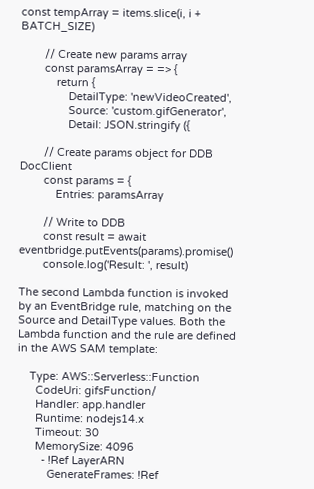const tempArray = items.slice(i, i + BATCH_SIZE)

        // Create new params array
        const paramsArray = => {
            return {
                DetailType: 'newVideoCreated',
                Source: 'custom.gifGenerator',
                Detail: JSON.stringify ({

        // Create params object for DDB DocClient
        const params = {
            Entries: paramsArray

        // Write to DDB
        const result = await eventbridge.putEvents(params).promise()
        console.log('Result: ', result)

The second Lambda function is invoked by an EventBridge rule, matching on the Source and DetailType values. Both the Lambda function and the rule are defined in the AWS SAM template:

    Type: AWS::Serverless::Function
      CodeUri: gifsFunction/
      Handler: app.handler
      Runtime: nodejs14.x
      Timeout: 30
      MemorySize: 4096
        - !Ref LayerARN
          GenerateFrames: !Ref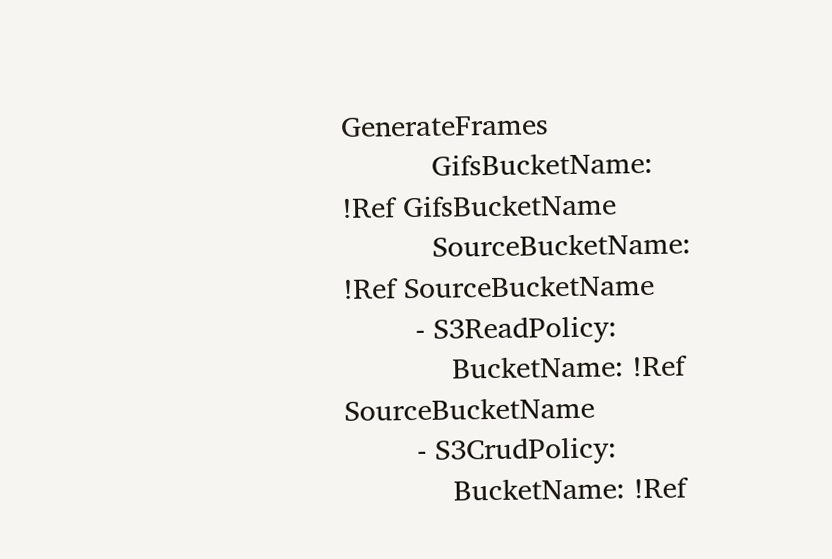GenerateFrames
          GifsBucketName: !Ref GifsBucketName
          SourceBucketName: !Ref SourceBucketName
        - S3ReadPolicy:
            BucketName: !Ref SourceBucketName
        - S3CrudPolicy:
            BucketName: !Ref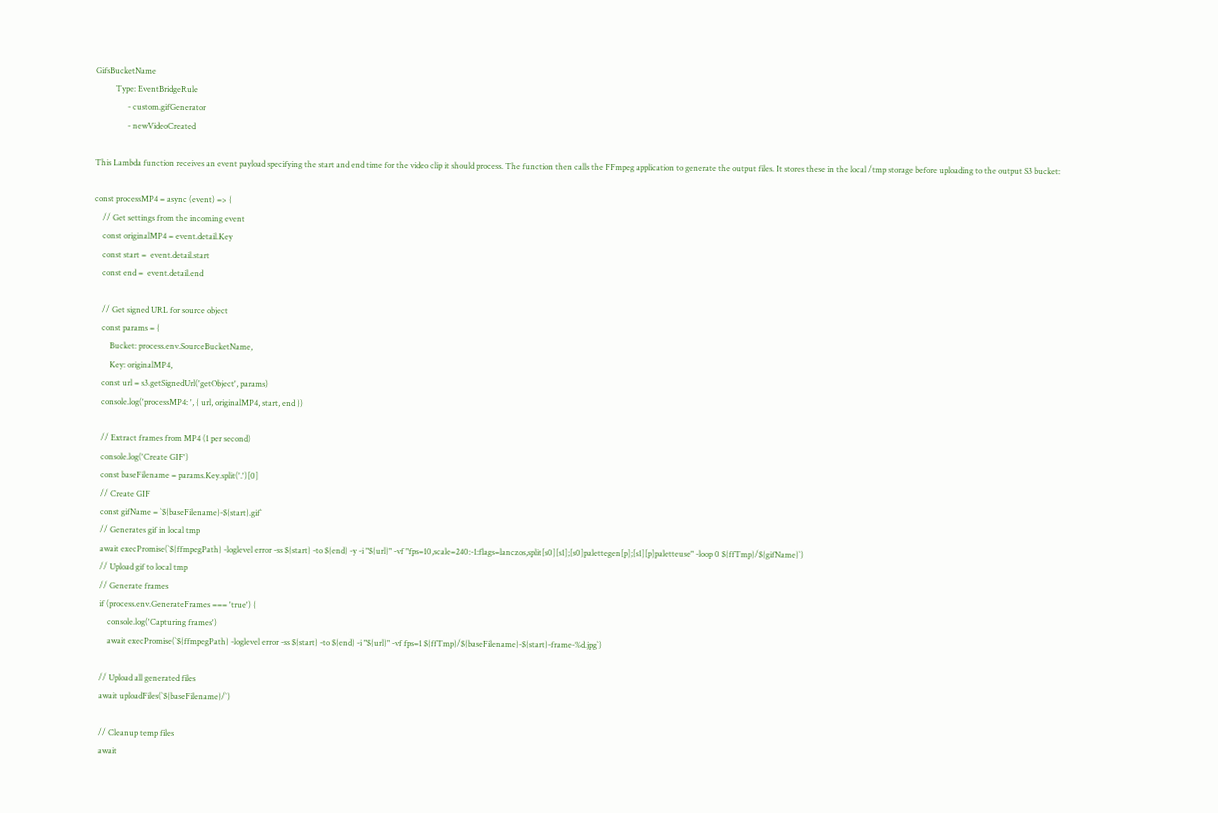GifsBucketName
          Type: EventBridgeRule
                - custom.gifGenerator
                - newVideoCreated

This Lambda function receives an event payload specifying the start and end time for the video clip it should process. The function then calls the FFmpeg application to generate the output files. It stores these in the local /tmp storage before uploading to the output S3 bucket:

const processMP4 = async (event) => {
    // Get settings from the incoming event
    const originalMP4 = event.detail.Key
    const start =  event.detail.start
    const end =  event.detail.end

    // Get signed URL for source object
    const params = {
        Bucket: process.env.SourceBucketName,
        Key: originalMP4,
    const url = s3.getSignedUrl('getObject', params)
    console.log('processMP4: ', { url, originalMP4, start, end })

    // Extract frames from MP4 (1 per second)
    console.log('Create GIF')
    const baseFilename = params.Key.split('.')[0]
    // Create GIF
    const gifName = `${baseFilename}-${start}.gif`
    // Generates gif in local tmp
    await execPromise(`${ffmpegPath} -loglevel error -ss ${start} -to ${end} -y -i "${url}" -vf "fps=10,scale=240:-1:flags=lanczos,split[s0][s1];[s0]palettegen[p];[s1][p]paletteuse" -loop 0 ${ffTmp}/${gifName}`)
    // Upload gif to local tmp
    // Generate frames
    if (process.env.GenerateFrames === 'true') {
        console.log('Capturing frames')
        await execPromise(`${ffmpegPath} -loglevel error -ss ${start} -to ${end} -i "${url}" -vf fps=1 ${ffTmp}/${baseFilename}-${start}-frame-%d.jpg`)

    // Upload all generated files
    await uploadFiles(`${baseFilename}/`)

    // Cleanup temp files
    await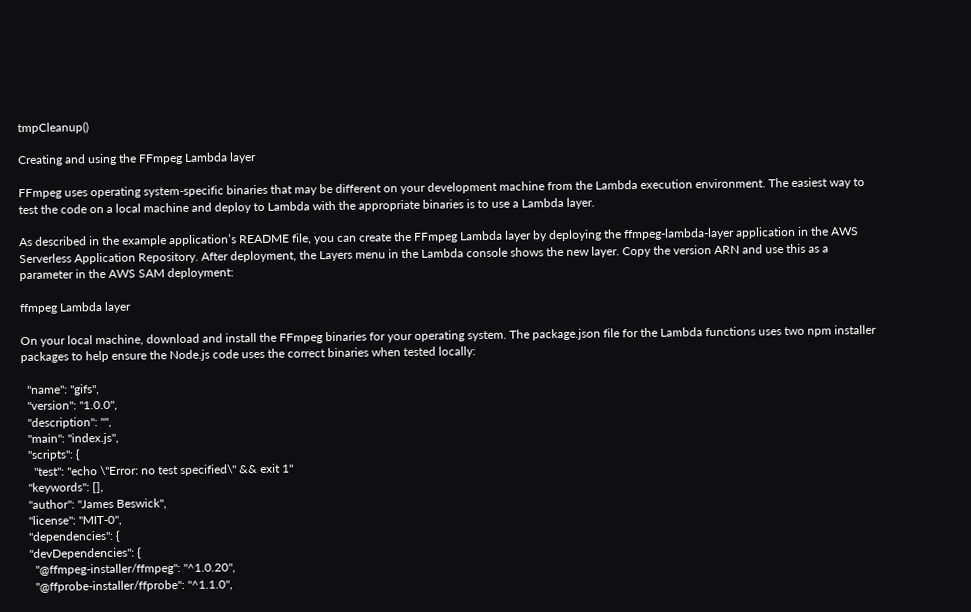tmpCleanup()

Creating and using the FFmpeg Lambda layer

FFmpeg uses operating system-specific binaries that may be different on your development machine from the Lambda execution environment. The easiest way to test the code on a local machine and deploy to Lambda with the appropriate binaries is to use a Lambda layer.

As described in the example application’s README file, you can create the FFmpeg Lambda layer by deploying the ffmpeg-lambda-layer application in the AWS Serverless Application Repository. After deployment, the Layers menu in the Lambda console shows the new layer. Copy the version ARN and use this as a parameter in the AWS SAM deployment:

ffmpeg Lambda layer

On your local machine, download and install the FFmpeg binaries for your operating system. The package.json file for the Lambda functions uses two npm installer packages to help ensure the Node.js code uses the correct binaries when tested locally:

  "name": "gifs",
  "version": "1.0.0",
  "description": "",
  "main": "index.js",
  "scripts": {
    "test": "echo \"Error: no test specified\" && exit 1"
  "keywords": [],
  "author": "James Beswick",
  "license": "MIT-0",
  "dependencies": {
  "devDependencies": {
    "@ffmpeg-installer/ffmpeg": "^1.0.20",
    "@ffprobe-installer/ffprobe": "^1.1.0",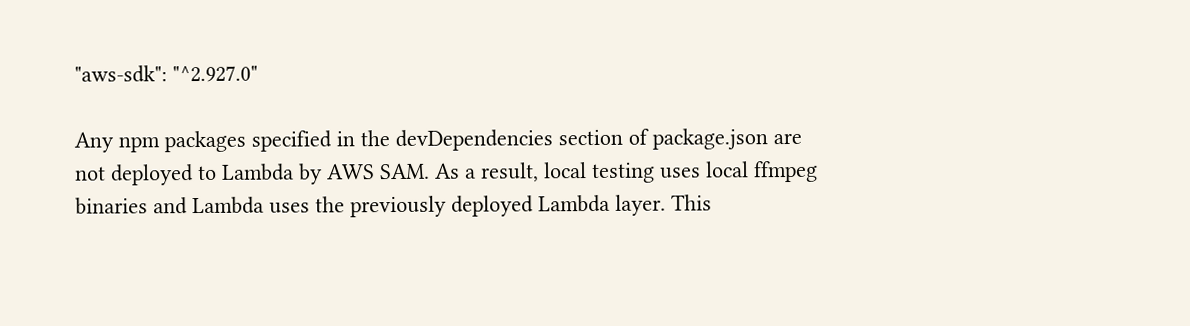"aws-sdk": "^2.927.0"

Any npm packages specified in the devDependencies section of package.json are not deployed to Lambda by AWS SAM. As a result, local testing uses local ffmpeg binaries and Lambda uses the previously deployed Lambda layer. This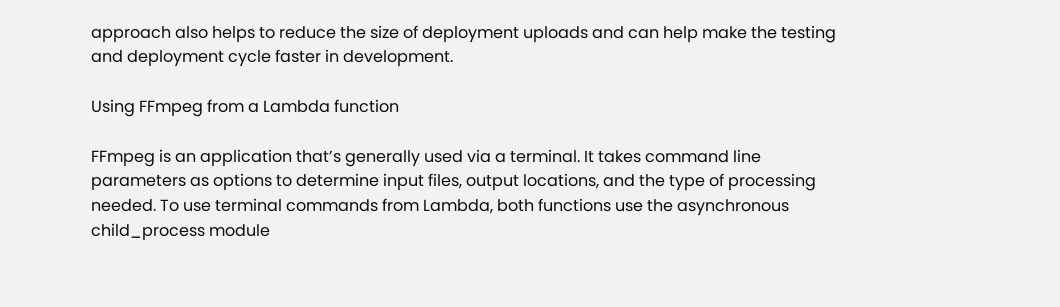approach also helps to reduce the size of deployment uploads and can help make the testing and deployment cycle faster in development.

Using FFmpeg from a Lambda function

FFmpeg is an application that’s generally used via a terminal. It takes command line parameters as options to determine input files, output locations, and the type of processing needed. To use terminal commands from Lambda, both functions use the asynchronous child_process module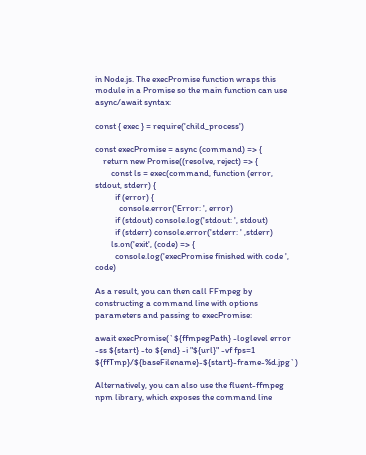in Node.js. The execPromise function wraps this module in a Promise so the main function can use async/await syntax:

const { exec } = require('child_process')

const execPromise = async (command) => {
    return new Promise((resolve, reject) => {
        const ls = exec(command, function (error, stdout, stderr) {
          if (error) {
            console.error('Error: ', error)
          if (stdout) console.log('stdout: ', stdout)
          if (stderr) console.error('stderr: ' ,stderr)
        ls.on('exit', (code) => {
          console.log('execPromise finished with code ', code)

As a result, you can then call FFmpeg by constructing a command line with options parameters and passing to execPromise:

await execPromise(`${ffmpegPath} -loglevel error -ss ${start} -to ${end} -i "${url}" -vf fps=1 ${ffTmp}/${baseFilename}-${start}-frame-%d.jpg`)

Alternatively, you can also use the fluent-ffmpeg npm library, which exposes the command line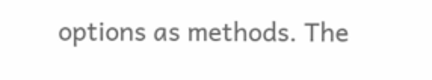options as methods. The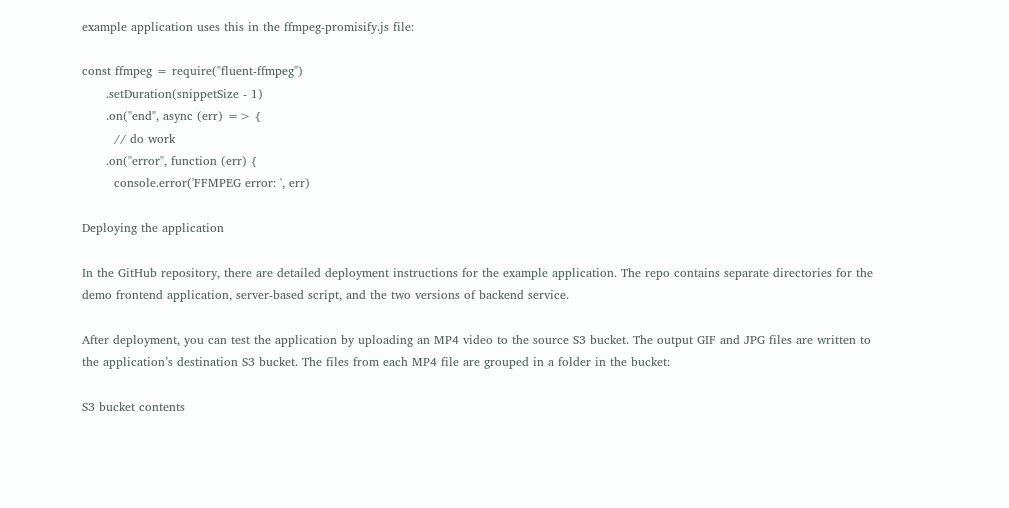example application uses this in the ffmpeg-promisify.js file:

const ffmpeg = require("fluent-ffmpeg")
      .setDuration(snippetSize - 1)
      .on("end", async (err) => {
        // do work
      .on("error", function (err) {
        console.error('FFMPEG error: ', err)

Deploying the application

In the GitHub repository, there are detailed deployment instructions for the example application. The repo contains separate directories for the demo frontend application, server-based script, and the two versions of backend service.

After deployment, you can test the application by uploading an MP4 video to the source S3 bucket. The output GIF and JPG files are written to the application’s destination S3 bucket. The files from each MP4 file are grouped in a folder in the bucket:

S3 bucket contents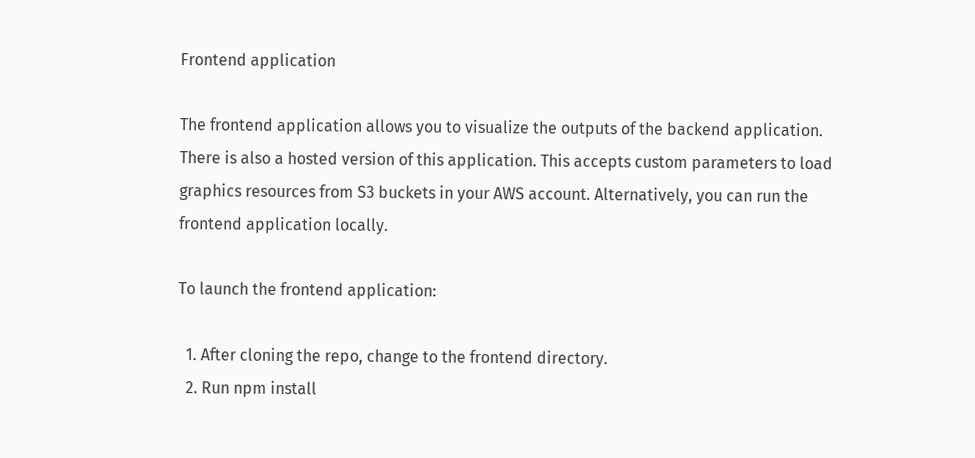Frontend application

The frontend application allows you to visualize the outputs of the backend application. There is also a hosted version of this application. This accepts custom parameters to load graphics resources from S3 buckets in your AWS account. Alternatively, you can run the frontend application locally.

To launch the frontend application:

  1. After cloning the repo, change to the frontend directory.
  2. Run npm install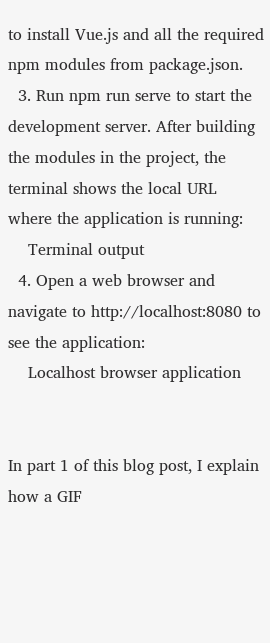to install Vue.js and all the required npm modules from package.json.
  3. Run npm run serve to start the development server. After building the modules in the project, the terminal shows the local URL where the application is running:
    Terminal output
  4. Open a web browser and navigate to http://localhost:8080 to see the application:
    Localhost browser application


In part 1 of this blog post, I explain how a GIF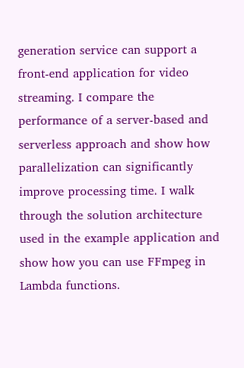generation service can support a front-end application for video streaming. I compare the performance of a server-based and serverless approach and show how parallelization can significantly improve processing time. I walk through the solution architecture used in the example application and show how you can use FFmpeg in Lambda functions.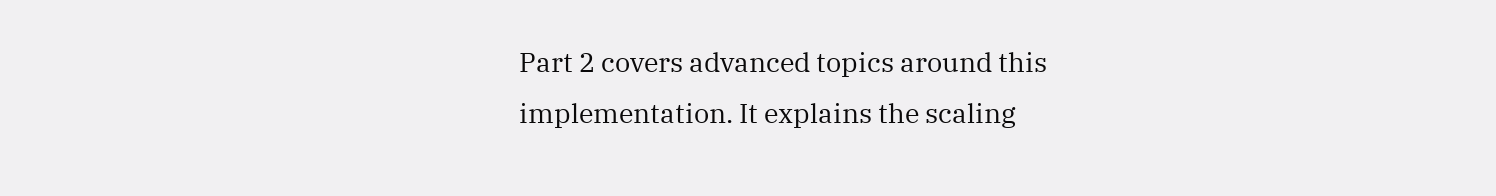Part 2 covers advanced topics around this implementation. It explains the scaling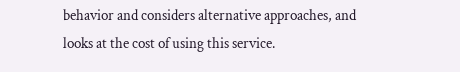behavior and considers alternative approaches, and looks at the cost of using this service.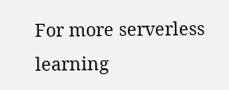For more serverless learning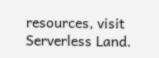resources, visit Serverless Land.